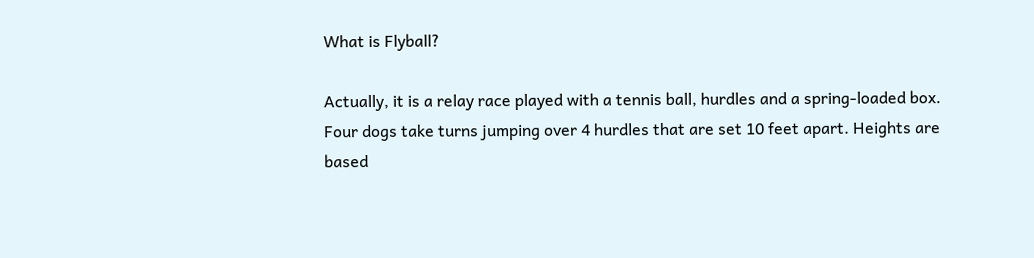What is Flyball?

Actually, it is a relay race played with a tennis ball, hurdles and a spring-loaded box. Four dogs take turns jumping over 4 hurdles that are set 10 feet apart. Heights are based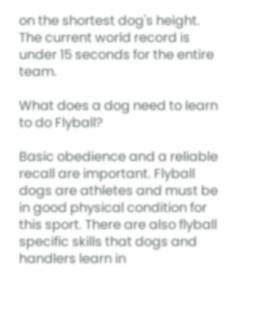on the shortest dog's height. The current world record is under 15 seconds for the entire team.

What does a dog need to learn to do Flyball?

Basic obedience and a reliable recall are important. Flyball dogs are athletes and must be in good physical condition for this sport. There are also flyball specific skills that dogs and handlers learn in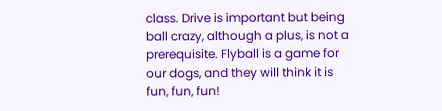class. Drive is important but being ball crazy, although a plus, is not a prerequisite. Flyball is a game for our dogs, and they will think it is fun, fun, fun!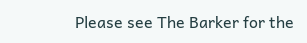Please see The Barker for the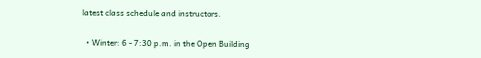latest class schedule and instructors.


  • Winter: 6 - 7:30 p.m. in the Open Building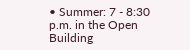• Summer: 7 - 8:30 p.m. in the Open Building